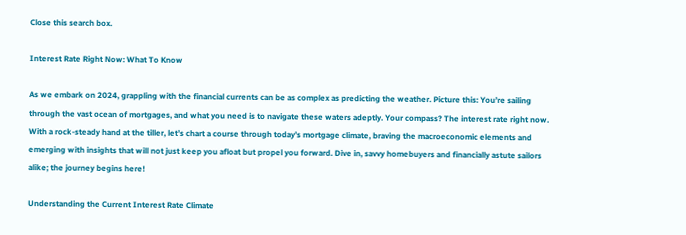Close this search box.

Interest Rate Right Now: What To Know

As we embark on 2024, grappling with the financial currents can be as complex as predicting the weather. Picture this: You’re sailing through the vast ocean of mortgages, and what you need is to navigate these waters adeptly. Your compass? The interest rate right now. With a rock-steady hand at the tiller, let’s chart a course through today’s mortgage climate, braving the macroeconomic elements and emerging with insights that will not just keep you afloat but propel you forward. Dive in, savvy homebuyers and financially astute sailors alike; the journey begins here!

Understanding the Current Interest Rate Climate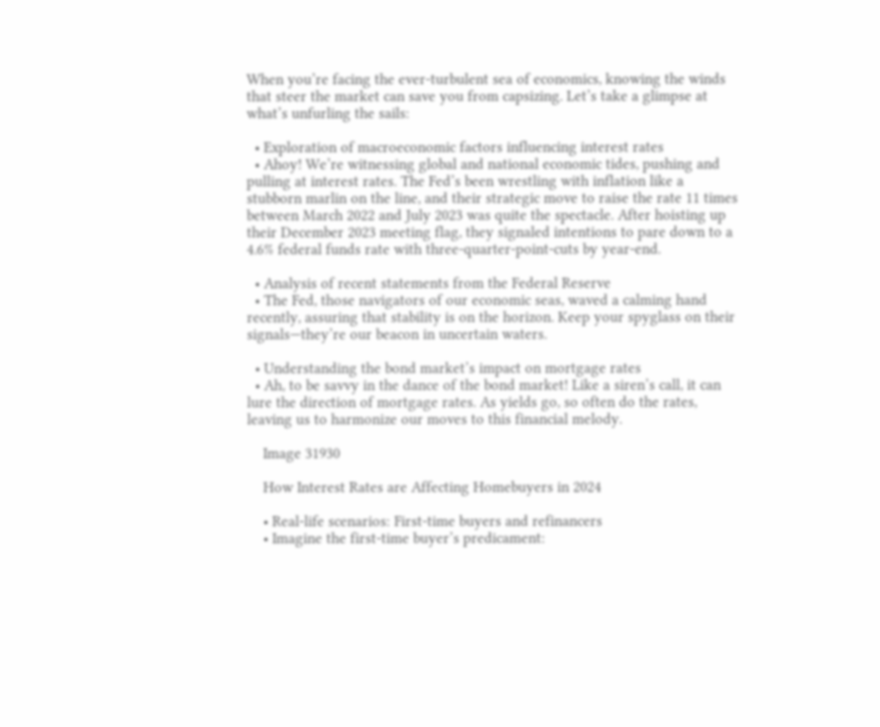When you’re facing the ever-turbulent sea of economics, knowing the winds that steer the market can save you from capsizing. Let’s take a glimpse at what’s unfurling the sails:

  • Exploration of macroeconomic factors influencing interest rates
  • Ahoy! We’re witnessing global and national economic tides, pushing and pulling at interest rates. The Fed’s been wrestling with inflation like a stubborn marlin on the line, and their strategic move to raise the rate 11 times between March 2022 and July 2023 was quite the spectacle. After hoisting up their December 2023 meeting flag, they signaled intentions to pare down to a 4.6% federal funds rate with three-quarter-point-cuts by year-end.

  • Analysis of recent statements from the Federal Reserve
  • The Fed, those navigators of our economic seas, waved a calming hand recently, assuring that stability is on the horizon. Keep your spyglass on their signals—they’re our beacon in uncertain waters.

  • Understanding the bond market’s impact on mortgage rates
  • Ah, to be savvy in the dance of the bond market! Like a siren’s call, it can lure the direction of mortgage rates. As yields go, so often do the rates, leaving us to harmonize our moves to this financial melody.

    Image 31930

    How Interest Rates are Affecting Homebuyers in 2024

    • Real-life scenarios: First-time buyers and refinancers
    • Imagine the first-time buyer’s predicament: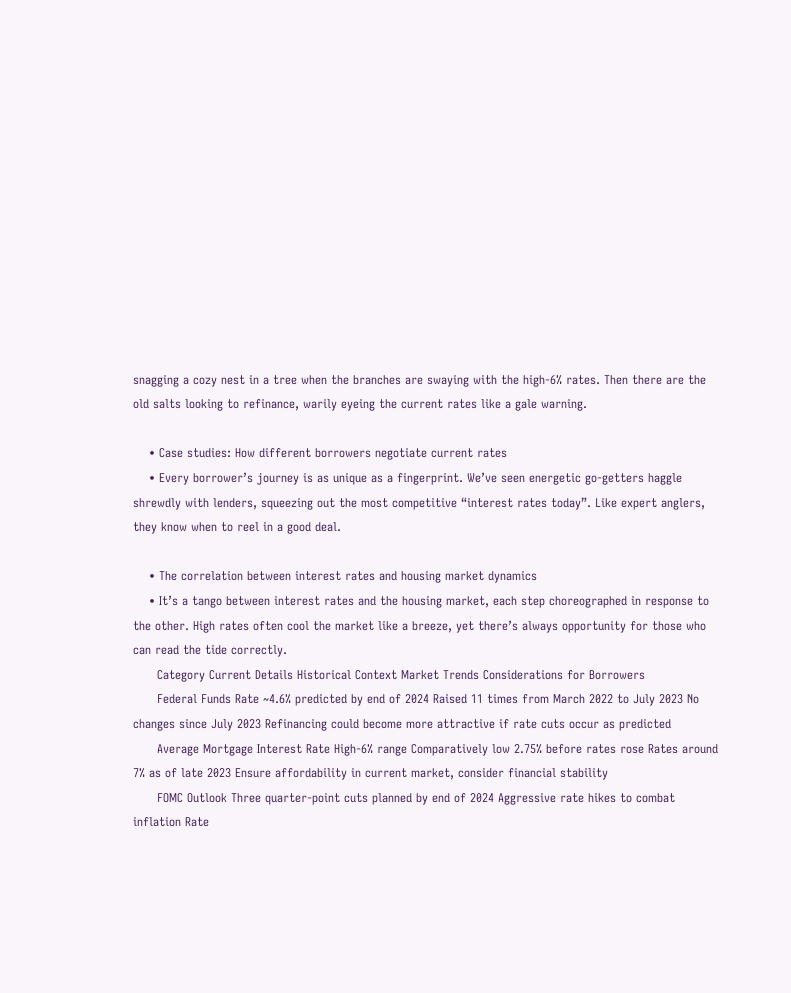snagging a cozy nest in a tree when the branches are swaying with the high-6% rates. Then there are the old salts looking to refinance, warily eyeing the current rates like a gale warning.

    • Case studies: How different borrowers negotiate current rates
    • Every borrower’s journey is as unique as a fingerprint. We’ve seen energetic go-getters haggle shrewdly with lenders, squeezing out the most competitive “interest rates today”. Like expert anglers, they know when to reel in a good deal.

    • The correlation between interest rates and housing market dynamics
    • It’s a tango between interest rates and the housing market, each step choreographed in response to the other. High rates often cool the market like a breeze, yet there’s always opportunity for those who can read the tide correctly.
      Category Current Details Historical Context Market Trends Considerations for Borrowers
      Federal Funds Rate ~4.6% predicted by end of 2024 Raised 11 times from March 2022 to July 2023 No changes since July 2023 Refinancing could become more attractive if rate cuts occur as predicted
      Average Mortgage Interest Rate High-6% range Comparatively low 2.75% before rates rose Rates around 7% as of late 2023 Ensure affordability in current market, consider financial stability
      FOMC Outlook Three quarter-point cuts planned by end of 2024 Aggressive rate hikes to combat inflation Rate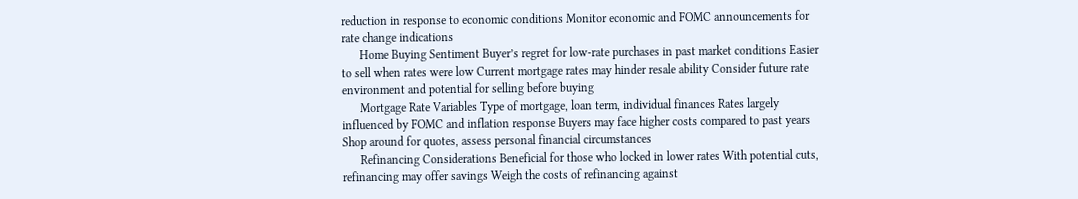reduction in response to economic conditions Monitor economic and FOMC announcements for rate change indications
      Home Buying Sentiment Buyer’s regret for low-rate purchases in past market conditions Easier to sell when rates were low Current mortgage rates may hinder resale ability Consider future rate environment and potential for selling before buying
      Mortgage Rate Variables Type of mortgage, loan term, individual finances Rates largely influenced by FOMC and inflation response Buyers may face higher costs compared to past years Shop around for quotes, assess personal financial circumstances
      Refinancing Considerations Beneficial for those who locked in lower rates With potential cuts, refinancing may offer savings Weigh the costs of refinancing against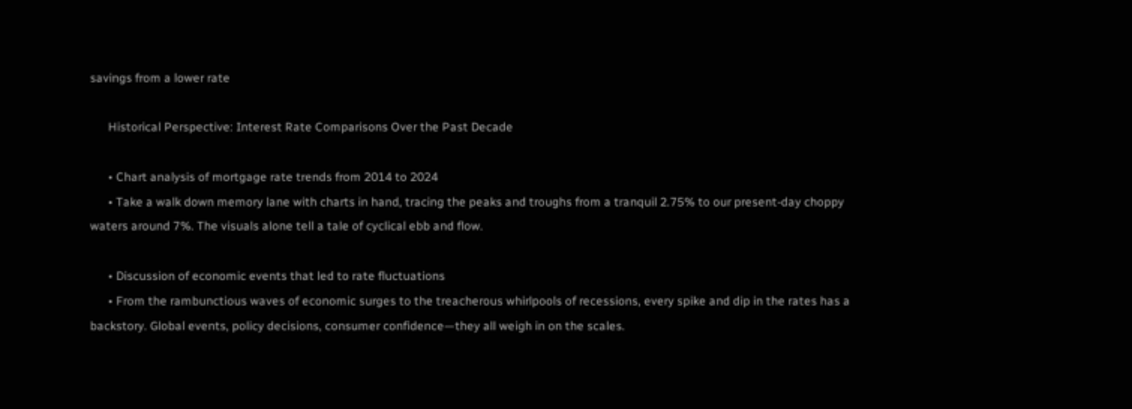savings from a lower rate

      Historical Perspective: Interest Rate Comparisons Over the Past Decade

      • Chart analysis of mortgage rate trends from 2014 to 2024
      • Take a walk down memory lane with charts in hand, tracing the peaks and troughs from a tranquil 2.75% to our present-day choppy waters around 7%. The visuals alone tell a tale of cyclical ebb and flow.

      • Discussion of economic events that led to rate fluctuations
      • From the rambunctious waves of economic surges to the treacherous whirlpools of recessions, every spike and dip in the rates has a backstory. Global events, policy decisions, consumer confidence—they all weigh in on the scales.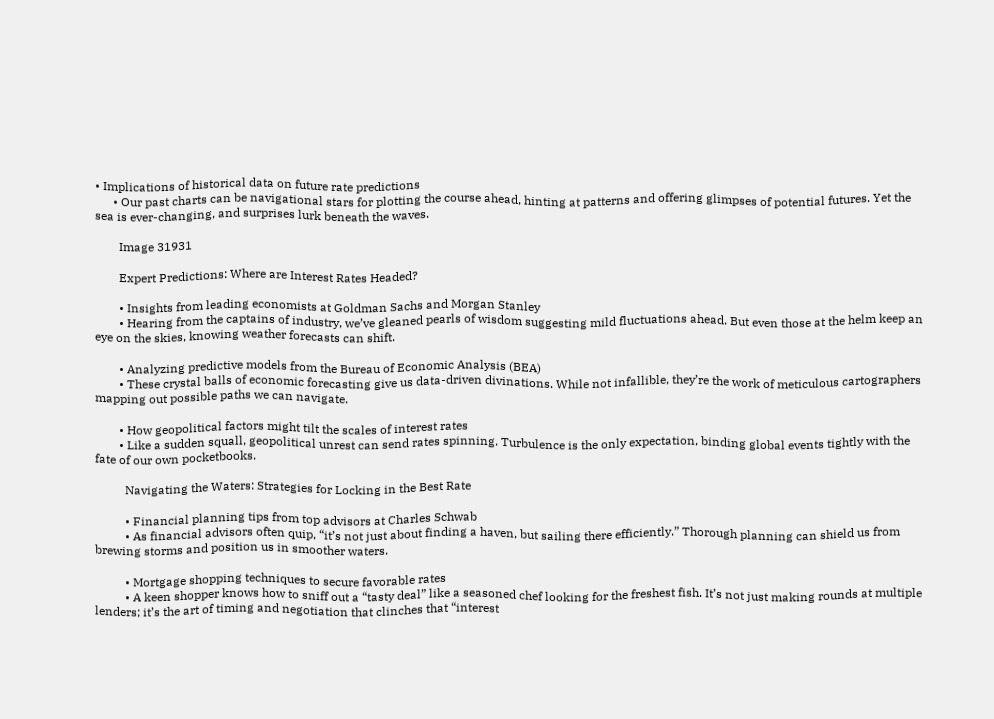• Implications of historical data on future rate predictions
      • Our past charts can be navigational stars for plotting the course ahead, hinting at patterns and offering glimpses of potential futures. Yet the sea is ever-changing, and surprises lurk beneath the waves.

        Image 31931

        Expert Predictions: Where are Interest Rates Headed?

        • Insights from leading economists at Goldman Sachs and Morgan Stanley
        • Hearing from the captains of industry, we’ve gleaned pearls of wisdom suggesting mild fluctuations ahead. But even those at the helm keep an eye on the skies, knowing weather forecasts can shift.

        • Analyzing predictive models from the Bureau of Economic Analysis (BEA)
        • These crystal balls of economic forecasting give us data-driven divinations. While not infallible, they’re the work of meticulous cartographers mapping out possible paths we can navigate.

        • How geopolitical factors might tilt the scales of interest rates
        • Like a sudden squall, geopolitical unrest can send rates spinning. Turbulence is the only expectation, binding global events tightly with the fate of our own pocketbooks.

          Navigating the Waters: Strategies for Locking in the Best Rate

          • Financial planning tips from top advisors at Charles Schwab
          • As financial advisors often quip, “it’s not just about finding a haven, but sailing there efficiently.” Thorough planning can shield us from brewing storms and position us in smoother waters.

          • Mortgage shopping techniques to secure favorable rates
          • A keen shopper knows how to sniff out a “tasty deal” like a seasoned chef looking for the freshest fish. It’s not just making rounds at multiple lenders; it’s the art of timing and negotiation that clinches that “interest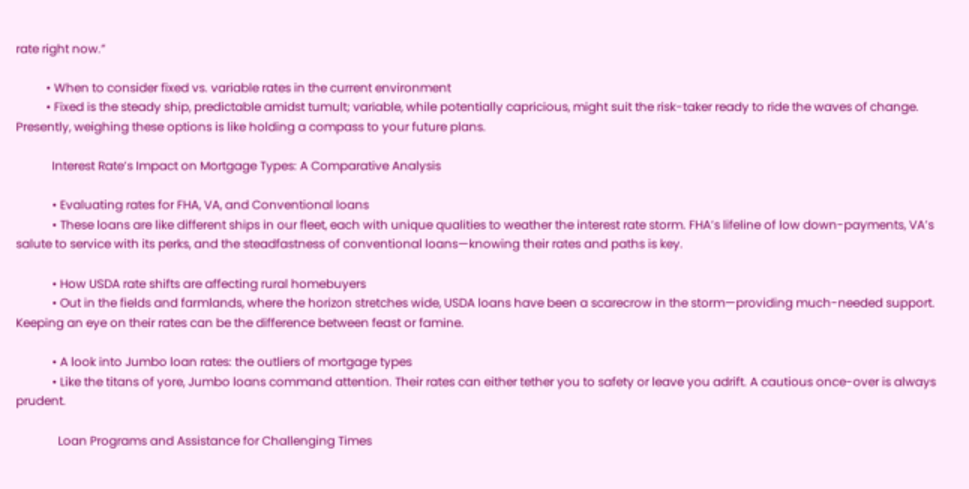rate right now.”

          • When to consider fixed vs. variable rates in the current environment
          • Fixed is the steady ship, predictable amidst tumult; variable, while potentially capricious, might suit the risk-taker ready to ride the waves of change. Presently, weighing these options is like holding a compass to your future plans.

            Interest Rate’s Impact on Mortgage Types: A Comparative Analysis

            • Evaluating rates for FHA, VA, and Conventional loans
            • These loans are like different ships in our fleet, each with unique qualities to weather the interest rate storm. FHA’s lifeline of low down-payments, VA’s salute to service with its perks, and the steadfastness of conventional loans—knowing their rates and paths is key.

            • How USDA rate shifts are affecting rural homebuyers
            • Out in the fields and farmlands, where the horizon stretches wide, USDA loans have been a scarecrow in the storm—providing much-needed support. Keeping an eye on their rates can be the difference between feast or famine.

            • A look into Jumbo loan rates: the outliers of mortgage types
            • Like the titans of yore, Jumbo loans command attention. Their rates can either tether you to safety or leave you adrift. A cautious once-over is always prudent.

              Loan Programs and Assistance for Challenging Times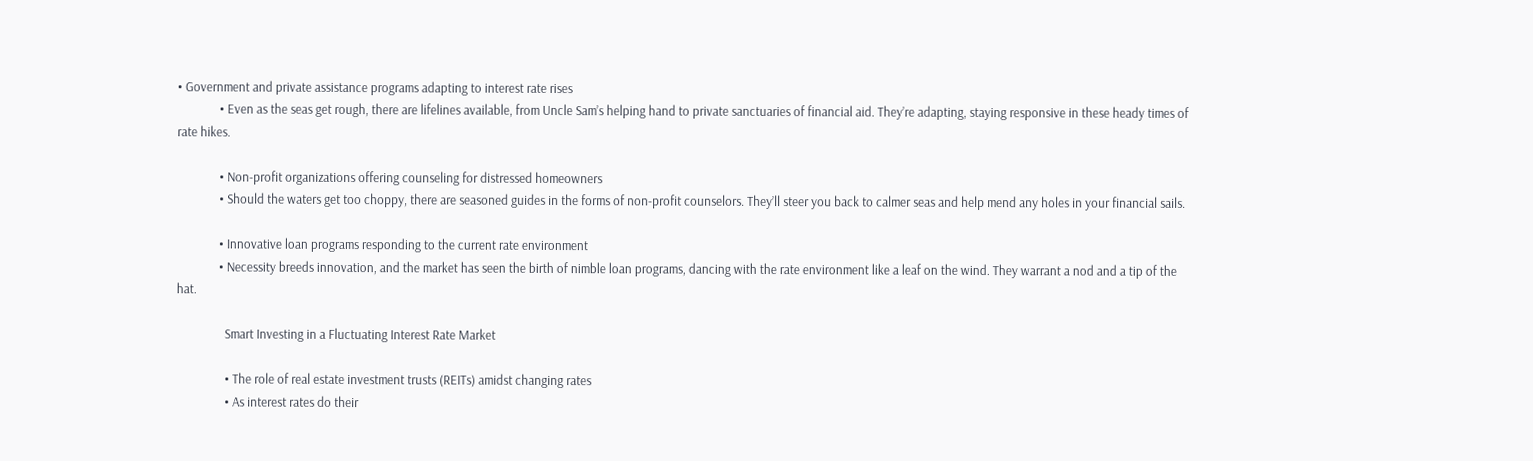• Government and private assistance programs adapting to interest rate rises
              • Even as the seas get rough, there are lifelines available, from Uncle Sam’s helping hand to private sanctuaries of financial aid. They’re adapting, staying responsive in these heady times of rate hikes.

              • Non-profit organizations offering counseling for distressed homeowners
              • Should the waters get too choppy, there are seasoned guides in the forms of non-profit counselors. They’ll steer you back to calmer seas and help mend any holes in your financial sails.

              • Innovative loan programs responding to the current rate environment
              • Necessity breeds innovation, and the market has seen the birth of nimble loan programs, dancing with the rate environment like a leaf on the wind. They warrant a nod and a tip of the hat.

                Smart Investing in a Fluctuating Interest Rate Market

                • The role of real estate investment trusts (REITs) amidst changing rates
                • As interest rates do their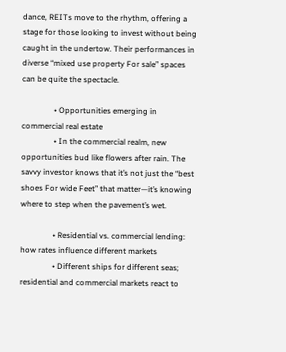dance, REITs move to the rhythm, offering a stage for those looking to invest without being caught in the undertow. Their performances in diverse “mixed use property For sale” spaces can be quite the spectacle.

                • Opportunities emerging in commercial real estate
                • In the commercial realm, new opportunities bud like flowers after rain. The savvy investor knows that it’s not just the “best shoes For wide Feet” that matter—it’s knowing where to step when the pavement’s wet.

                • Residential vs. commercial lending: how rates influence different markets
                • Different ships for different seas; residential and commercial markets react to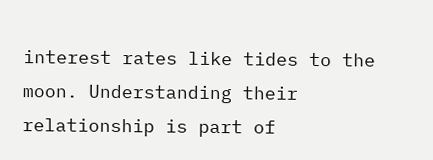interest rates like tides to the moon. Understanding their relationship is part of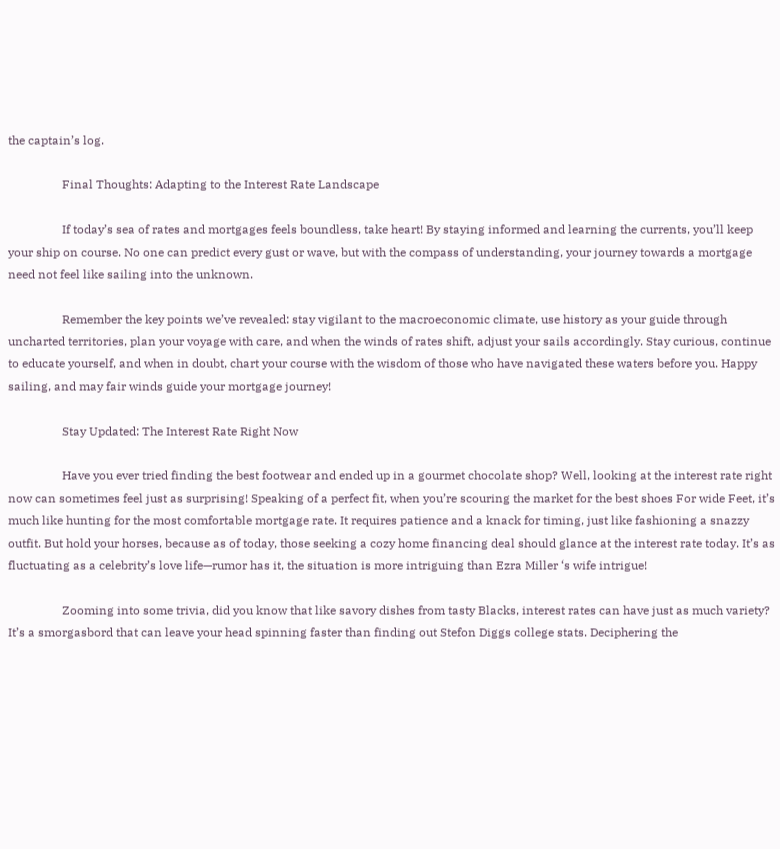the captain’s log.

                  Final Thoughts: Adapting to the Interest Rate Landscape

                  If today’s sea of rates and mortgages feels boundless, take heart! By staying informed and learning the currents, you’ll keep your ship on course. No one can predict every gust or wave, but with the compass of understanding, your journey towards a mortgage need not feel like sailing into the unknown.

                  Remember the key points we’ve revealed: stay vigilant to the macroeconomic climate, use history as your guide through uncharted territories, plan your voyage with care, and when the winds of rates shift, adjust your sails accordingly. Stay curious, continue to educate yourself, and when in doubt, chart your course with the wisdom of those who have navigated these waters before you. Happy sailing, and may fair winds guide your mortgage journey!

                  Stay Updated: The Interest Rate Right Now

                  Have you ever tried finding the best footwear and ended up in a gourmet chocolate shop? Well, looking at the interest rate right now can sometimes feel just as surprising! Speaking of a perfect fit, when you’re scouring the market for the best shoes For wide Feet, it’s much like hunting for the most comfortable mortgage rate. It requires patience and a knack for timing, just like fashioning a snazzy outfit. But hold your horses, because as of today, those seeking a cozy home financing deal should glance at the interest rate today. It’s as fluctuating as a celebrity’s love life—rumor has it, the situation is more intriguing than Ezra Miller ‘s wife intrigue!

                  Zooming into some trivia, did you know that like savory dishes from tasty Blacks, interest rates can have just as much variety? It’s a smorgasbord that can leave your head spinning faster than finding out Stefon Diggs college stats. Deciphering the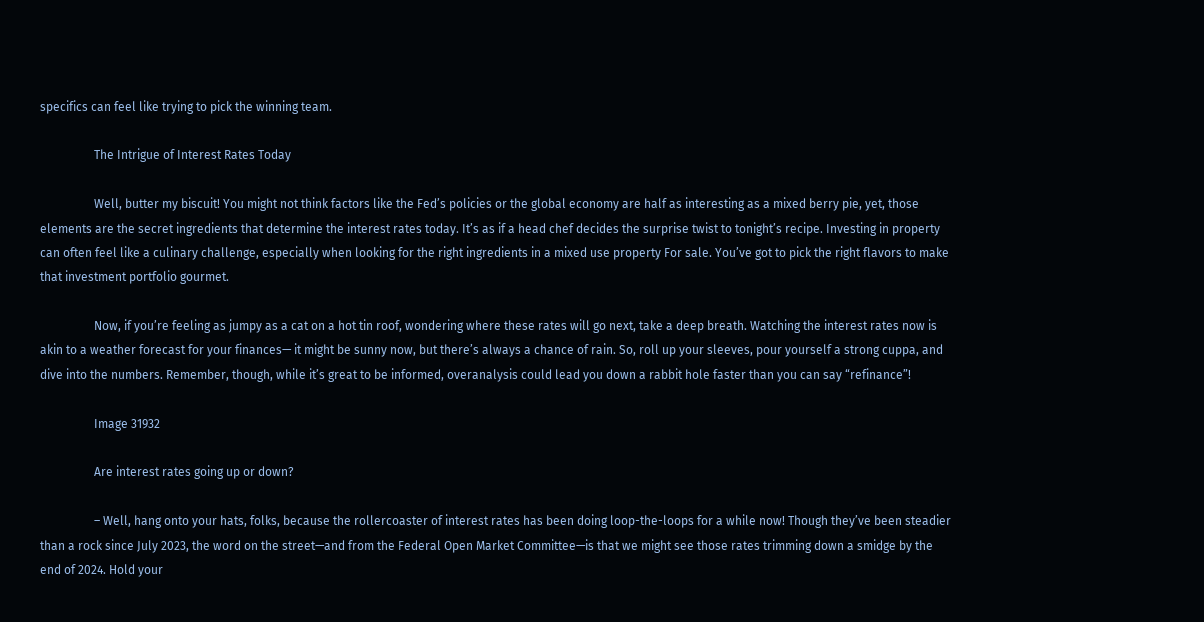specifics can feel like trying to pick the winning team.

                  The Intrigue of Interest Rates Today

                  Well, butter my biscuit! You might not think factors like the Fed’s policies or the global economy are half as interesting as a mixed berry pie, yet, those elements are the secret ingredients that determine the interest rates today. It’s as if a head chef decides the surprise twist to tonight’s recipe. Investing in property can often feel like a culinary challenge, especially when looking for the right ingredients in a mixed use property For sale. You’ve got to pick the right flavors to make that investment portfolio gourmet.

                  Now, if you’re feeling as jumpy as a cat on a hot tin roof, wondering where these rates will go next, take a deep breath. Watching the interest rates now is akin to a weather forecast for your finances— it might be sunny now, but there’s always a chance of rain. So, roll up your sleeves, pour yourself a strong cuppa, and dive into the numbers. Remember, though, while it’s great to be informed, overanalysis could lead you down a rabbit hole faster than you can say “refinance”!

                  Image 31932

                  Are interest rates going up or down?

                  – Well, hang onto your hats, folks, because the rollercoaster of interest rates has been doing loop-the-loops for a while now! Though they’ve been steadier than a rock since July 2023, the word on the street—and from the Federal Open Market Committee—is that we might see those rates trimming down a smidge by the end of 2024. Hold your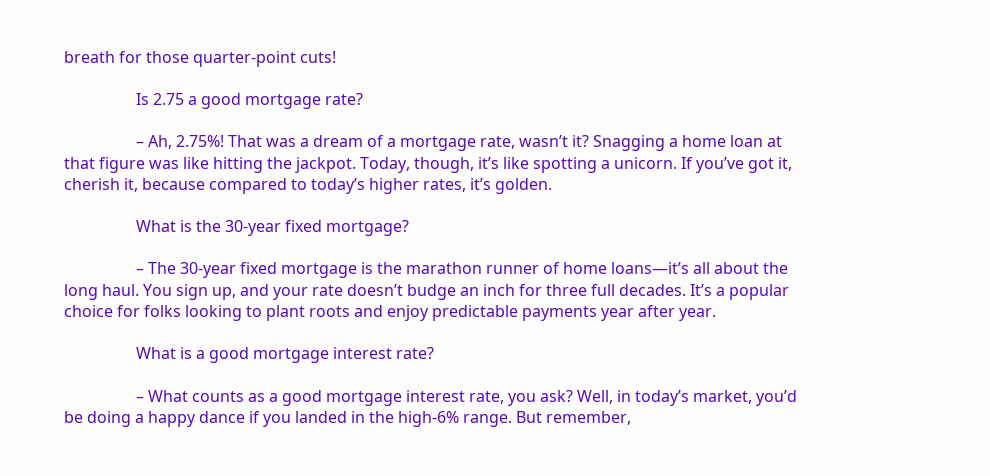breath for those quarter-point cuts!

                  Is 2.75 a good mortgage rate?

                  – Ah, 2.75%! That was a dream of a mortgage rate, wasn’t it? Snagging a home loan at that figure was like hitting the jackpot. Today, though, it’s like spotting a unicorn. If you’ve got it, cherish it, because compared to today’s higher rates, it’s golden.

                  What is the 30-year fixed mortgage?

                  – The 30-year fixed mortgage is the marathon runner of home loans—it’s all about the long haul. You sign up, and your rate doesn’t budge an inch for three full decades. It’s a popular choice for folks looking to plant roots and enjoy predictable payments year after year.

                  What is a good mortgage interest rate?

                  – What counts as a good mortgage interest rate, you ask? Well, in today’s market, you’d be doing a happy dance if you landed in the high-6% range. But remember,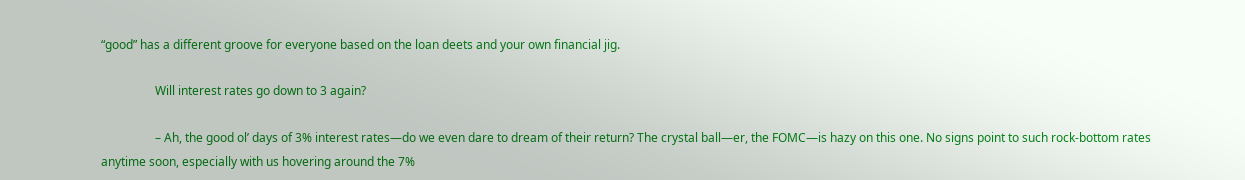“good” has a different groove for everyone based on the loan deets and your own financial jig.

                  Will interest rates go down to 3 again?

                  – Ah, the good ol’ days of 3% interest rates—do we even dare to dream of their return? The crystal ball—er, the FOMC—is hazy on this one. No signs point to such rock-bottom rates anytime soon, especially with us hovering around the 7%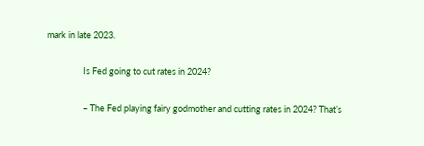mark in late 2023.

                  Is Fed going to cut rates in 2024?

                  – The Fed playing fairy godmother and cutting rates in 2024? That’s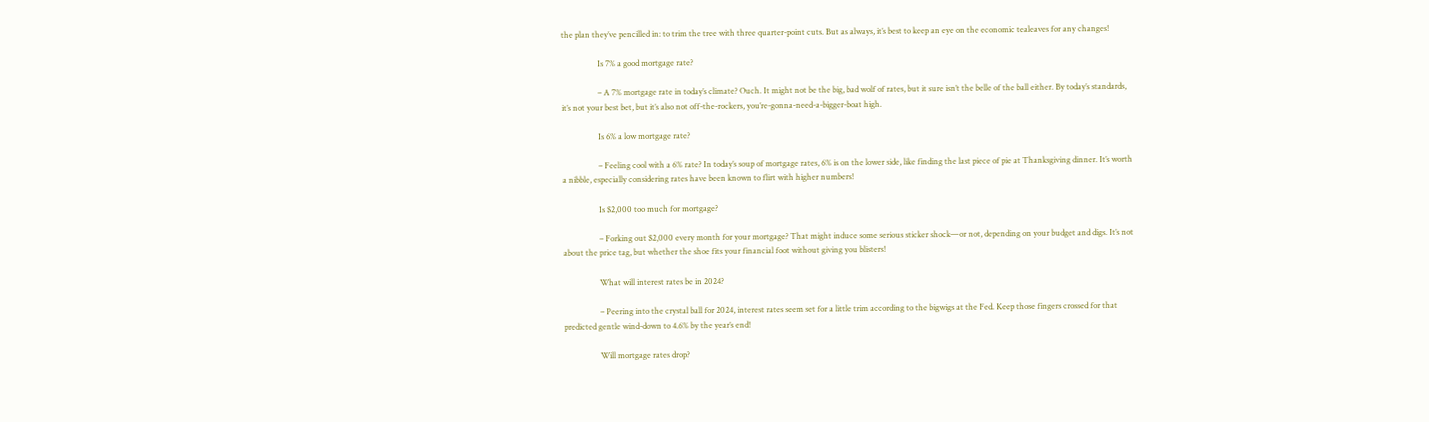the plan they’ve pencilled in: to trim the tree with three quarter-point cuts. But as always, it’s best to keep an eye on the economic tealeaves for any changes!

                  Is 7% a good mortgage rate?

                  – A 7% mortgage rate in today’s climate? Ouch. It might not be the big, bad wolf of rates, but it sure isn’t the belle of the ball either. By today’s standards, it’s not your best bet, but it’s also not off-the-rockers, you’re-gonna-need-a-bigger-boat high.

                  Is 6% a low mortgage rate?

                  – Feeling cool with a 6% rate? In today’s soup of mortgage rates, 6% is on the lower side, like finding the last piece of pie at Thanksgiving dinner. It’s worth a nibble, especially considering rates have been known to flirt with higher numbers!

                  Is $2,000 too much for mortgage?

                  – Forking out $2,000 every month for your mortgage? That might induce some serious sticker shock—or not, depending on your budget and digs. It’s not about the price tag, but whether the shoe fits your financial foot without giving you blisters!

                  What will interest rates be in 2024?

                  – Peering into the crystal ball for 2024, interest rates seem set for a little trim according to the bigwigs at the Fed. Keep those fingers crossed for that predicted gentle wind-down to 4.6% by the year’s end!

                  Will mortgage rates drop?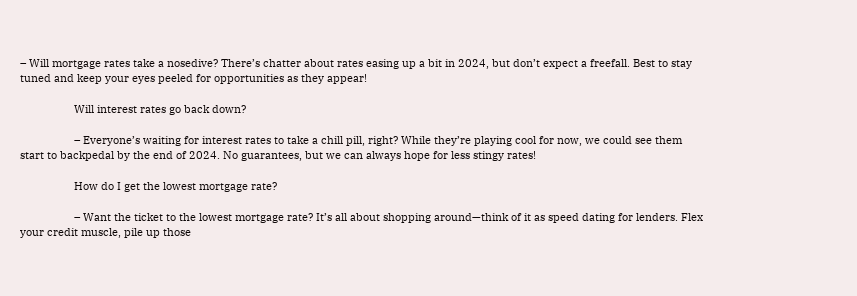– Will mortgage rates take a nosedive? There’s chatter about rates easing up a bit in 2024, but don’t expect a freefall. Best to stay tuned and keep your eyes peeled for opportunities as they appear!

                  Will interest rates go back down?

                  – Everyone’s waiting for interest rates to take a chill pill, right? While they’re playing cool for now, we could see them start to backpedal by the end of 2024. No guarantees, but we can always hope for less stingy rates!

                  How do I get the lowest mortgage rate?

                  – Want the ticket to the lowest mortgage rate? It’s all about shopping around—think of it as speed dating for lenders. Flex your credit muscle, pile up those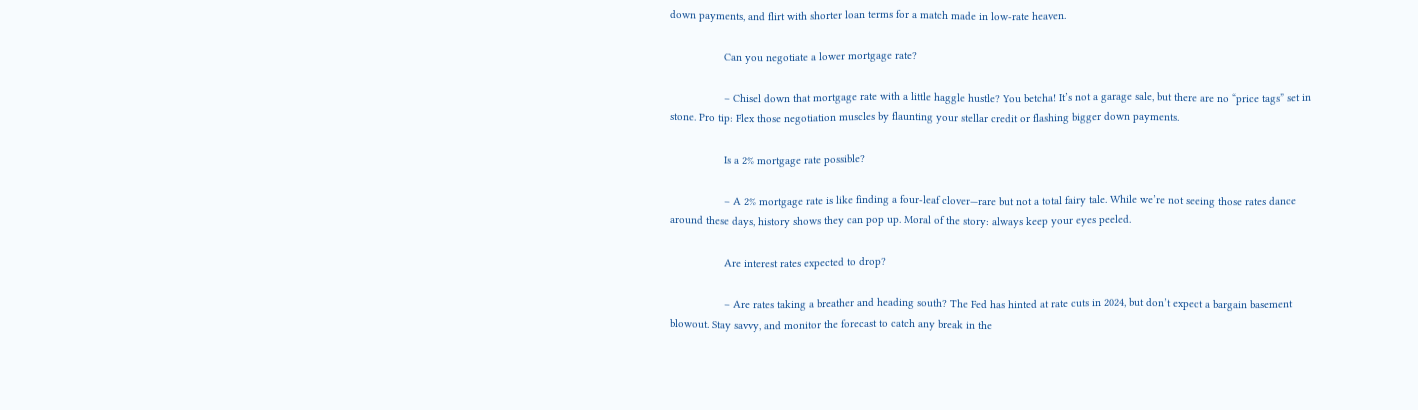down payments, and flirt with shorter loan terms for a match made in low-rate heaven.

                  Can you negotiate a lower mortgage rate?

                  – Chisel down that mortgage rate with a little haggle hustle? You betcha! It’s not a garage sale, but there are no “price tags” set in stone. Pro tip: Flex those negotiation muscles by flaunting your stellar credit or flashing bigger down payments.

                  Is a 2% mortgage rate possible?

                  – A 2% mortgage rate is like finding a four-leaf clover—rare but not a total fairy tale. While we’re not seeing those rates dance around these days, history shows they can pop up. Moral of the story: always keep your eyes peeled.

                  Are interest rates expected to drop?

                  – Are rates taking a breather and heading south? The Fed has hinted at rate cuts in 2024, but don’t expect a bargain basement blowout. Stay savvy, and monitor the forecast to catch any break in the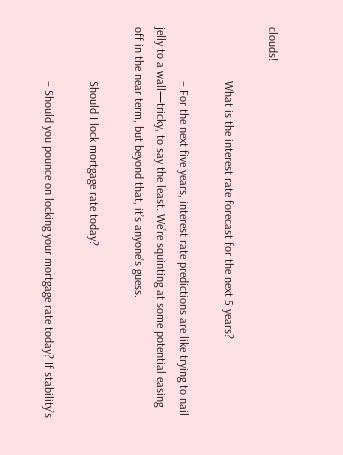clouds!

                  What is the interest rate forecast for the next 5 years?

                  – For the next five years, interest rate predictions are like trying to nail jelly to a wall—tricky, to say the least. We’re squinting at some potential easing off in the near term, but beyond that, it’s anyone’s guess.

                  Should I lock mortgage rate today?

                  – Should you pounce on locking your mortgage rate today? If stability’s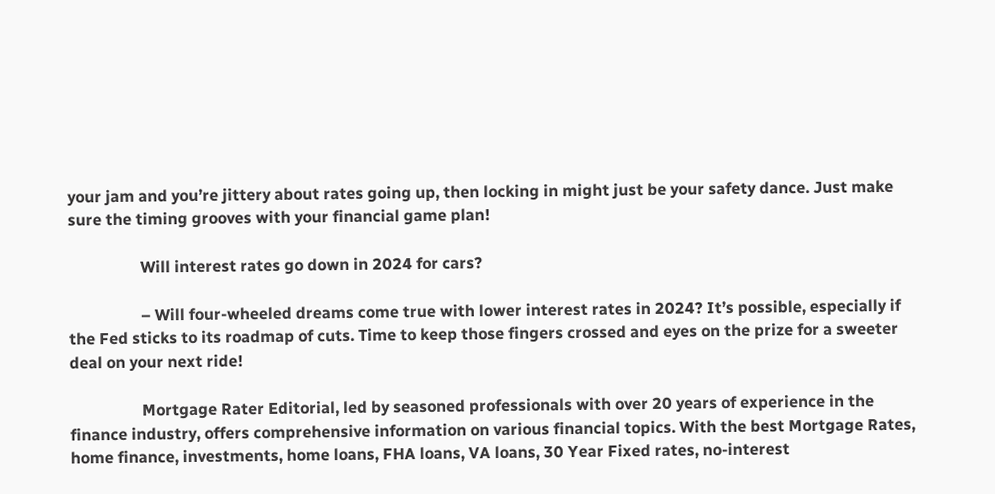your jam and you’re jittery about rates going up, then locking in might just be your safety dance. Just make sure the timing grooves with your financial game plan!

                  Will interest rates go down in 2024 for cars?

                  – Will four-wheeled dreams come true with lower interest rates in 2024? It’s possible, especially if the Fed sticks to its roadmap of cuts. Time to keep those fingers crossed and eyes on the prize for a sweeter deal on your next ride!

                  Mortgage Rater Editorial, led by seasoned professionals with over 20 years of experience in the finance industry, offers comprehensive information on various financial topics. With the best Mortgage Rates, home finance, investments, home loans, FHA loans, VA loans, 30 Year Fixed rates, no-interest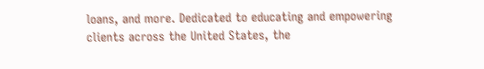loans, and more. Dedicated to educating and empowering clients across the United States, the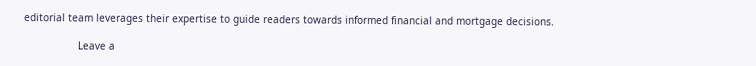editorial team leverages their expertise to guide readers towards informed financial and mortgage decisions.

                  Leave a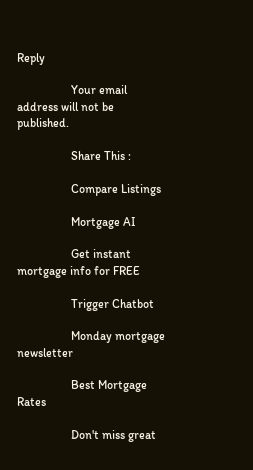Reply

                  Your email address will not be published.

                  Share This :

                  Compare Listings

                  Mortgage AI

                  Get instant mortgage info for FREE

                  Trigger Chatbot

                  Monday mortgage newsletter

                  Best Mortgage Rates

                  Don't miss great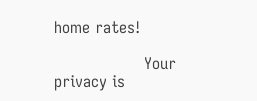home rates!

                  Your privacy is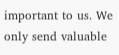important to us. We only send valuable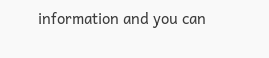information and you can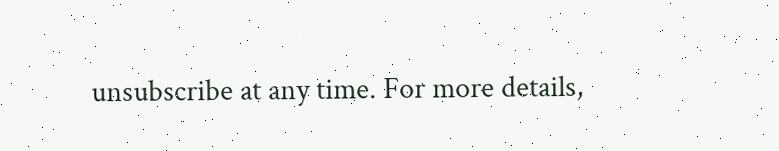unsubscribe at any time. For more details,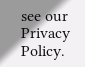see our Privacy Policy.